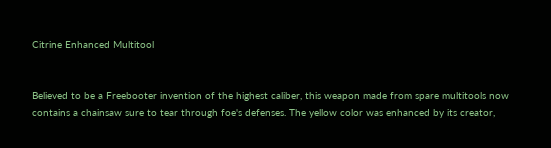Citrine Enhanced Multitool


Believed to be a Freebooter invention of the highest caliber, this weapon made from spare multitools now contains a chainsaw sure to tear through foe's defenses. The yellow color was enhanced by its creator,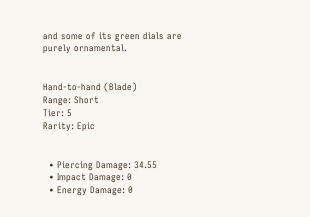and some of its green dials are purely ornamental.


Hand-to-hand (Blade)
Range: Short
Tier: 5
Rarity: Epic


  • Piercing Damage: 34.55
  • Impact Damage: 0
  • Energy Damage: 0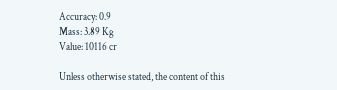Accuracy: 0.9
Mass: 3.89 Kg
Value: 10116 cr

Unless otherwise stated, the content of this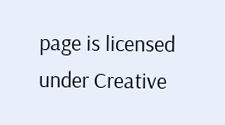page is licensed under Creative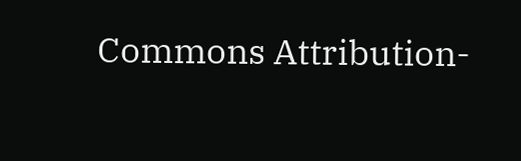Commons Attribution-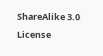ShareAlike 3.0 License